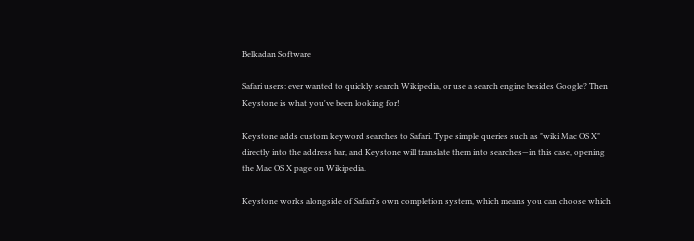Belkadan Software

Safari users: ever wanted to quickly search Wikipedia, or use a search engine besides Google? Then Keystone is what you've been looking for!

Keystone adds custom keyword searches to Safari. Type simple queries such as "wiki Mac OS X" directly into the address bar, and Keystone will translate them into searches—in this case, opening the Mac OS X page on Wikipedia.

Keystone works alongside of Safari's own completion system, which means you can choose which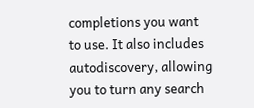completions you want to use. It also includes autodiscovery, allowing you to turn any search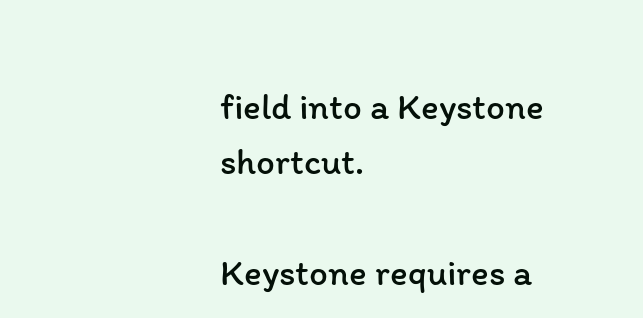field into a Keystone shortcut.

Keystone requires a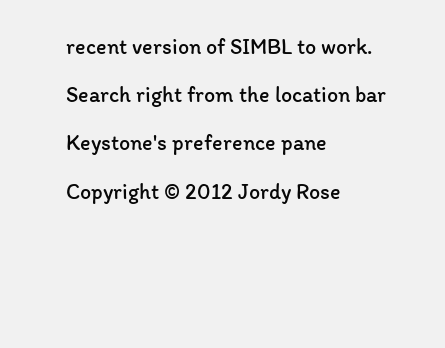recent version of SIMBL to work.

Search right from the location bar

Keystone's preference pane

Copyright © 2012 Jordy Rose